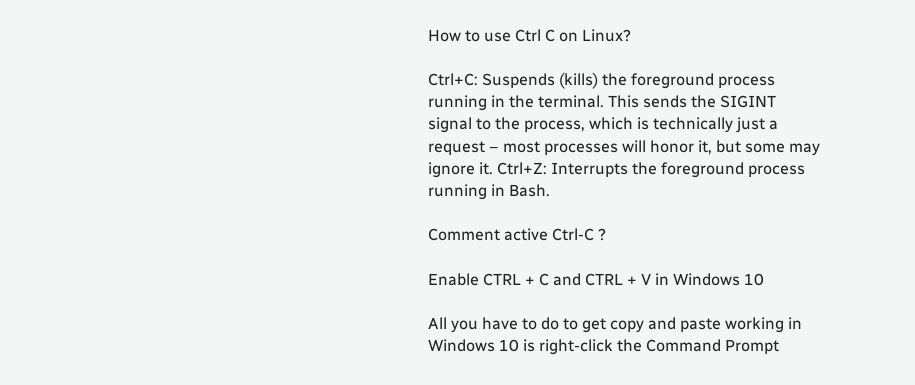How to use Ctrl C on Linux?

Ctrl+C: Suspends (kills) the foreground process running in the terminal. This sends the SIGINT signal to the process, which is technically just a request – most processes will honor it, but some may ignore it. Ctrl+Z: Interrupts the foreground process running in Bash.

Comment active Ctrl-C ?

Enable CTRL + C and CTRL + V in Windows 10

All you have to do to get copy and paste working in Windows 10 is right-click the Command Prompt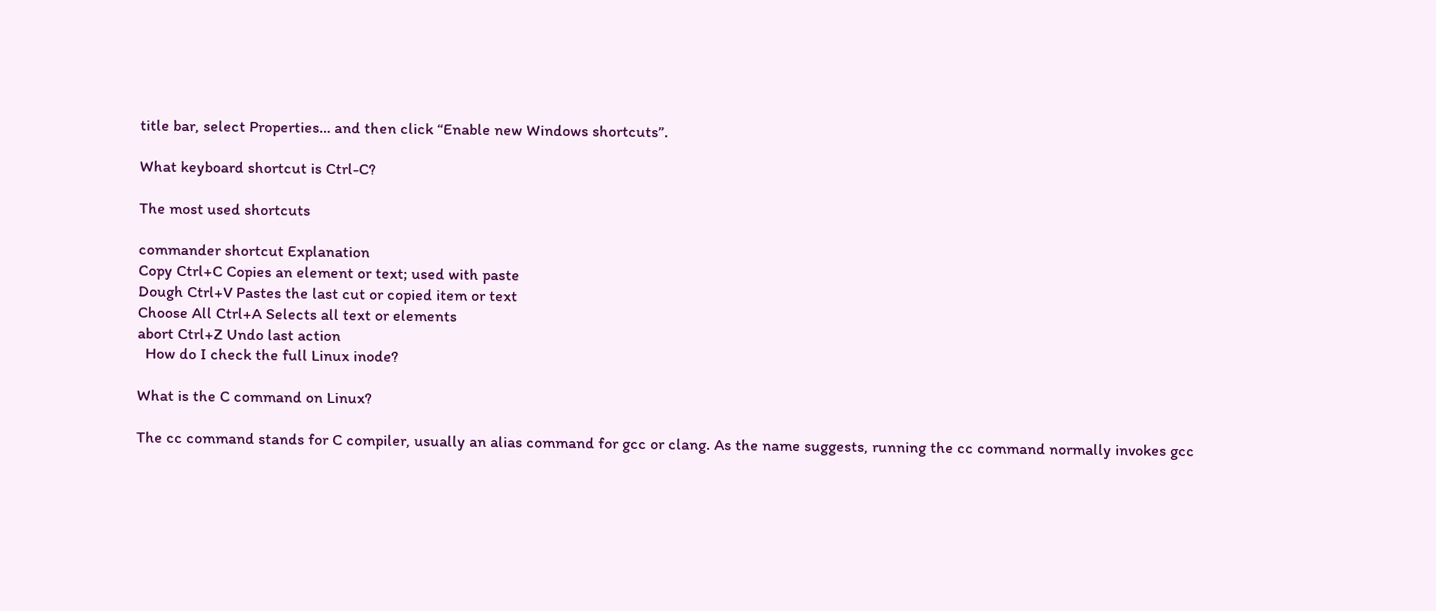title bar, select Properties… and then click “Enable new Windows shortcuts”.

What keyboard shortcut is Ctrl-C?

The most used shortcuts

commander shortcut Explanation
Copy Ctrl+C Copies an element or text; used with paste
Dough Ctrl+V Pastes the last cut or copied item or text
Choose All Ctrl+A Selects all text or elements
abort Ctrl+Z Undo last action
  How do I check the full Linux inode?

What is the C command on Linux?

The cc command stands for C compiler, usually an alias command for gcc or clang. As the name suggests, running the cc command normally invokes gcc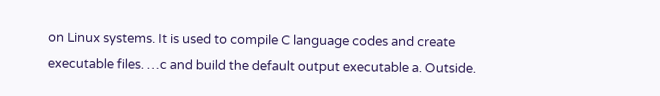on Linux systems. It is used to compile C language codes and create executable files. …c and build the default output executable a. Outside.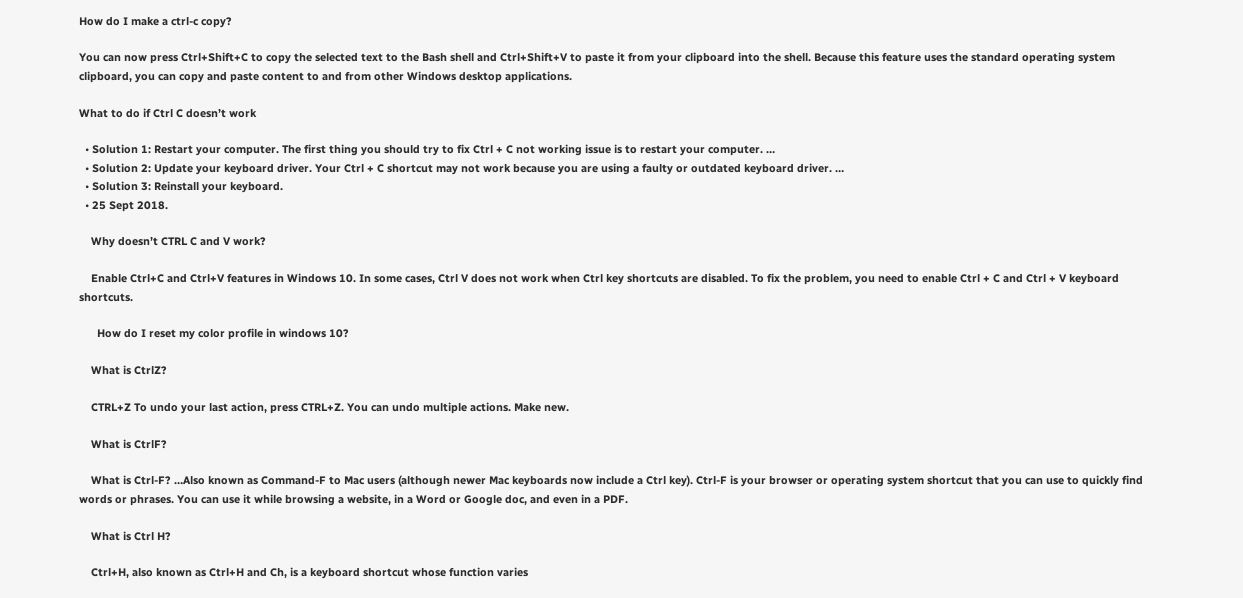How do I make a ctrl-c copy?

You can now press Ctrl+Shift+C to copy the selected text to the Bash shell and Ctrl+Shift+V to paste it from your clipboard into the shell. Because this feature uses the standard operating system clipboard, you can copy and paste content to and from other Windows desktop applications.

What to do if Ctrl C doesn’t work

  • Solution 1: Restart your computer. The first thing you should try to fix Ctrl + C not working issue is to restart your computer. …
  • Solution 2: Update your keyboard driver. Your Ctrl + C shortcut may not work because you are using a faulty or outdated keyboard driver. …
  • Solution 3: Reinstall your keyboard.
  • 25 Sept 2018.

    Why doesn’t CTRL C and V work?

    Enable Ctrl+C and Ctrl+V features in Windows 10. In some cases, Ctrl V does not work when Ctrl key shortcuts are disabled. To fix the problem, you need to enable Ctrl + C and Ctrl + V keyboard shortcuts.

      How do I reset my color profile in windows 10?

    What is CtrlZ?

    CTRL+Z To undo your last action, press CTRL+Z. You can undo multiple actions. Make new.

    What is CtrlF?

    What is Ctrl-F? …Also known as Command-F to Mac users (although newer Mac keyboards now include a Ctrl key). Ctrl-F is your browser or operating system shortcut that you can use to quickly find words or phrases. You can use it while browsing a website, in a Word or Google doc, and even in a PDF.

    What is Ctrl H?

    Ctrl+H, also known as Ctrl+H and Ch, is a keyboard shortcut whose function varies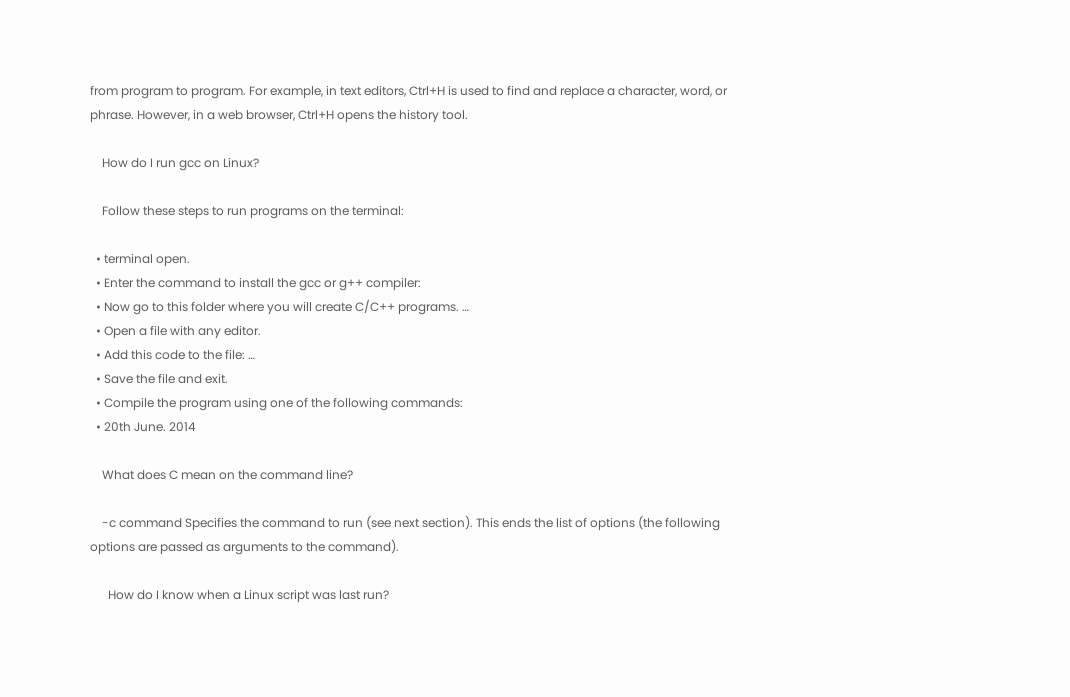from program to program. For example, in text editors, Ctrl+H is used to find and replace a character, word, or phrase. However, in a web browser, Ctrl+H opens the history tool.

    How do I run gcc on Linux?

    Follow these steps to run programs on the terminal:

  • terminal open.
  • Enter the command to install the gcc or g++ compiler:
  • Now go to this folder where you will create C/C++ programs. …
  • Open a file with any editor.
  • Add this code to the file: …
  • Save the file and exit.
  • Compile the program using one of the following commands:
  • 20th June. 2014

    What does C mean on the command line?

    -c command Specifies the command to run (see next section). This ends the list of options (the following options are passed as arguments to the command).

      How do I know when a Linux script was last run?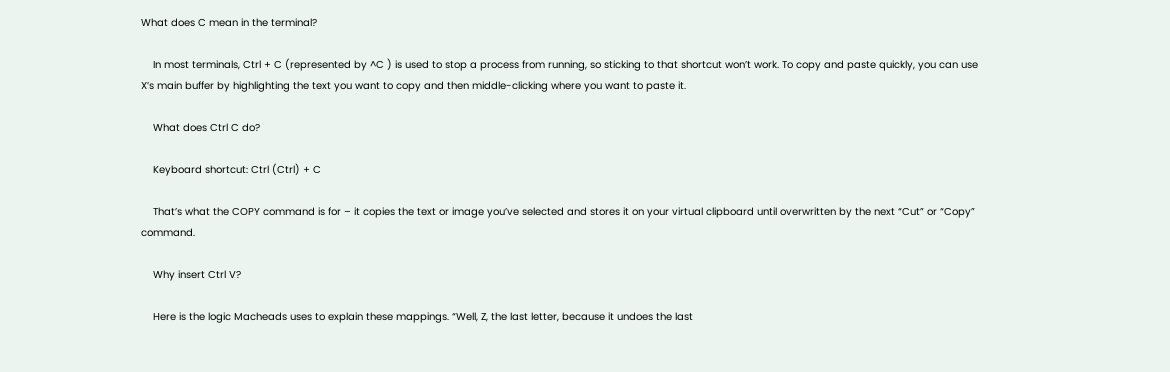What does C mean in the terminal?

    In most terminals, Ctrl + C (represented by ^C ) is used to stop a process from running, so sticking to that shortcut won’t work. To copy and paste quickly, you can use X’s main buffer by highlighting the text you want to copy and then middle-clicking where you want to paste it.

    What does Ctrl C do?

    Keyboard shortcut: Ctrl (Ctrl) + C

    That’s what the COPY command is for – it copies the text or image you’ve selected and stores it on your virtual clipboard until overwritten by the next “Cut” or “Copy” command.

    Why insert Ctrl V?

    Here is the logic Macheads uses to explain these mappings. “Well, Z, the last letter, because it undoes the last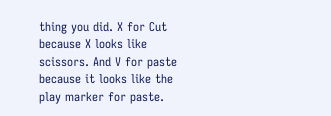thing you did. X for Cut because X looks like scissors. And V for paste because it looks like the play marker for paste.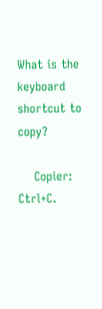What is the keyboard shortcut to copy?

    Copier: Ctrl+C.